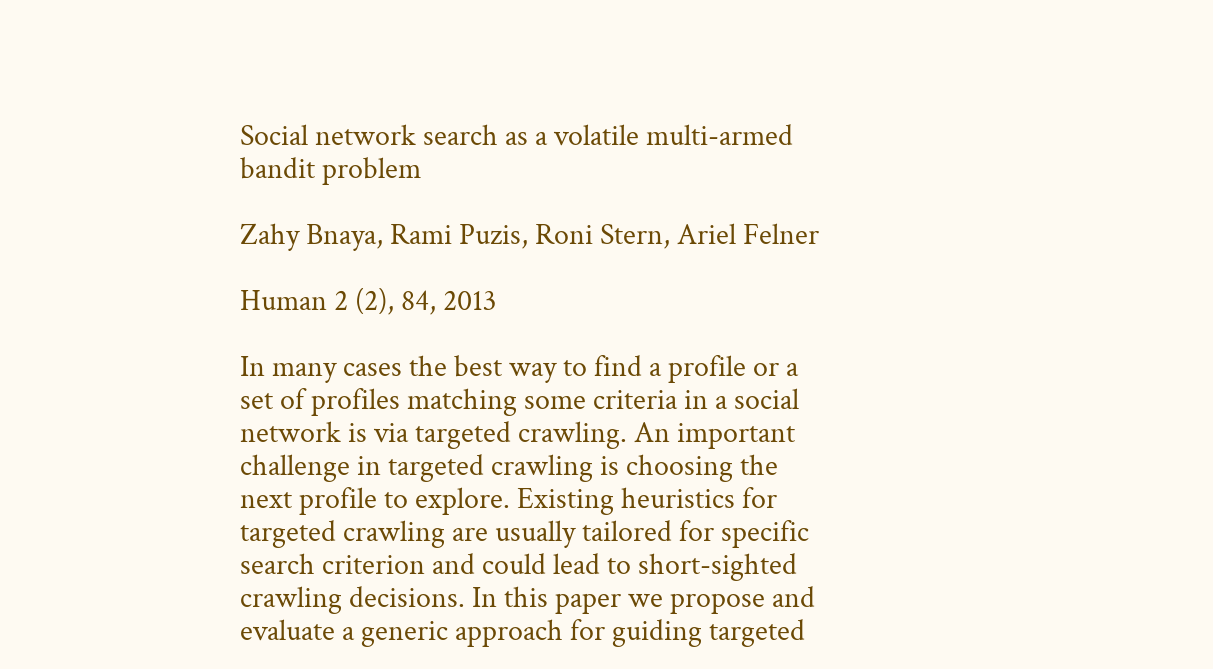Social network search as a volatile multi-armed bandit problem

Zahy Bnaya, Rami Puzis, Roni Stern, Ariel Felner

Human 2 (2), 84, 2013

In many cases the best way to find a profile or a set of profiles matching some criteria in a social network is via targeted crawling. An important challenge in targeted crawling is choosing the next profile to explore. Existing heuristics for targeted crawling are usually tailored for specific search criterion and could lead to short-sighted crawling decisions. In this paper we propose and evaluate a generic approach for guiding targeted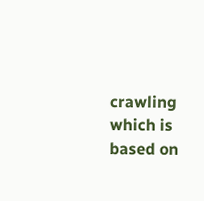crawling which is based on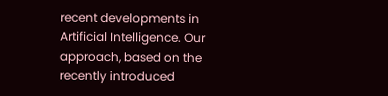recent developments in Artificial Intelligence. Our approach, based on the recently introduced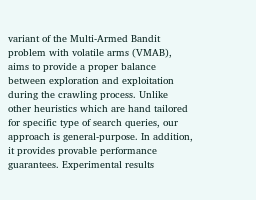variant of the Multi-Armed Bandit problem with volatile arms (VMAB), aims to provide a proper balance between exploration and exploitation during the crawling process. Unlike other heuristics which are hand tailored for specific type of search queries, our approach is general-purpose. In addition, it provides provable performance guarantees. Experimental results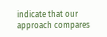indicate that our approach compares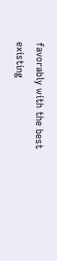favorably with the best existing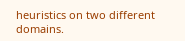heuristics on two different domains.